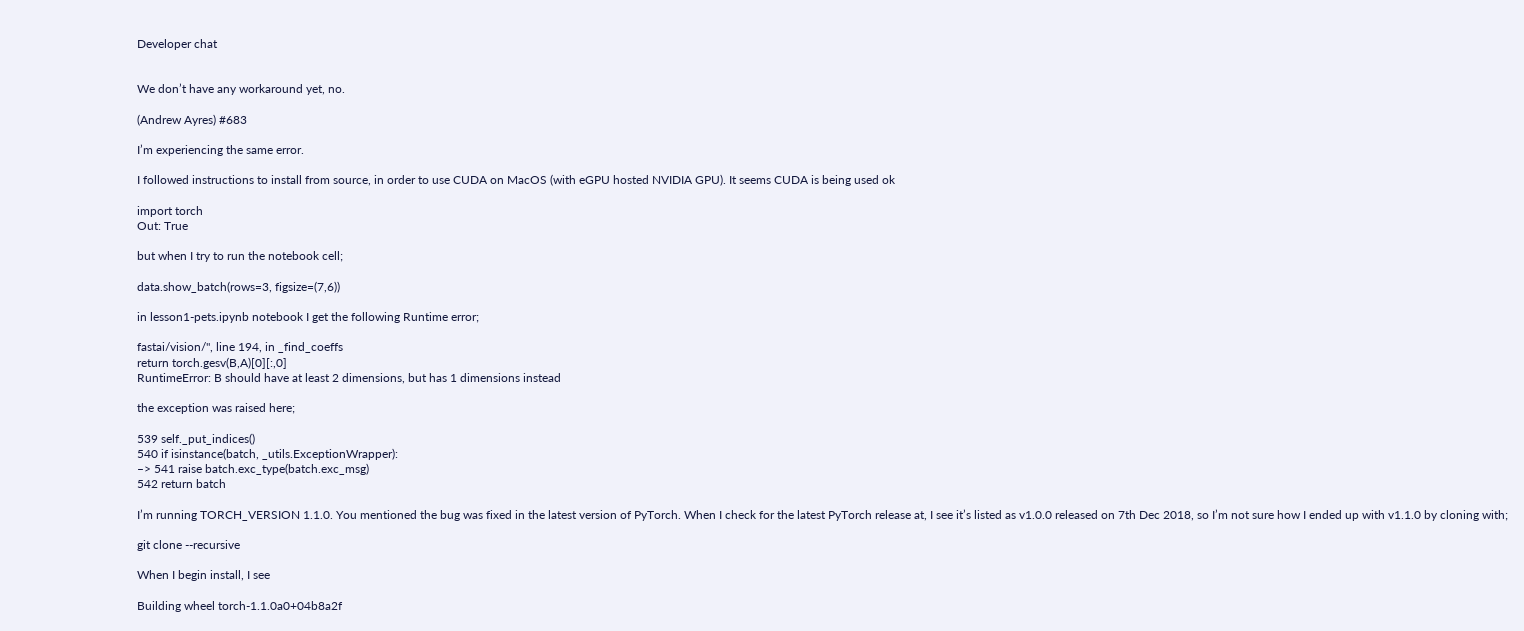Developer chat


We don’t have any workaround yet, no.

(Andrew Ayres) #683

I’m experiencing the same error.

I followed instructions to install from source, in order to use CUDA on MacOS (with eGPU hosted NVIDIA GPU). It seems CUDA is being used ok

import torch
Out: True

but when I try to run the notebook cell;

data.show_batch(rows=3, figsize=(7,6))

in lesson1-pets.ipynb notebook I get the following Runtime error;

fastai/vision/", line 194, in _find_coeffs
return torch.gesv(B,A)[0][:,0]
RuntimeError: B should have at least 2 dimensions, but has 1 dimensions instead

the exception was raised here;

539 self._put_indices()
540 if isinstance(batch, _utils.ExceptionWrapper):
–> 541 raise batch.exc_type(batch.exc_msg)
542 return batch

I’m running TORCH_VERSION 1.1.0. You mentioned the bug was fixed in the latest version of PyTorch. When I check for the latest PyTorch release at, I see it’s listed as v1.0.0 released on 7th Dec 2018, so I’m not sure how I ended up with v1.1.0 by cloning with;

git clone --recursive

When I begin install, I see

Building wheel torch-1.1.0a0+04b8a2f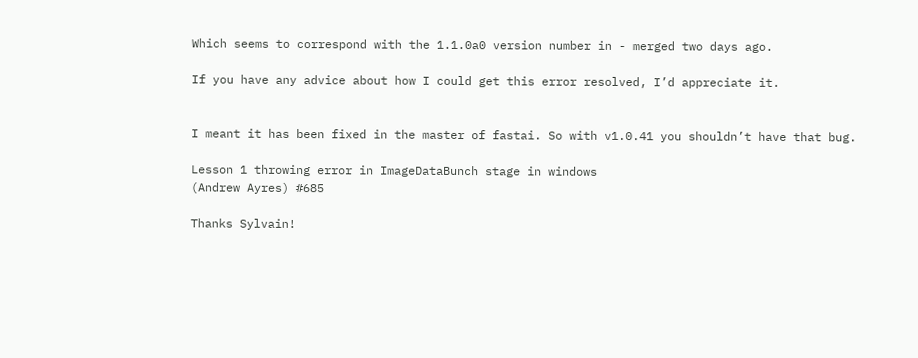Which seems to correspond with the 1.1.0a0 version number in - merged two days ago.

If you have any advice about how I could get this error resolved, I’d appreciate it.


I meant it has been fixed in the master of fastai. So with v1.0.41 you shouldn’t have that bug.

Lesson 1 throwing error in ImageDataBunch stage in windows
(Andrew Ayres) #685

Thanks Sylvain!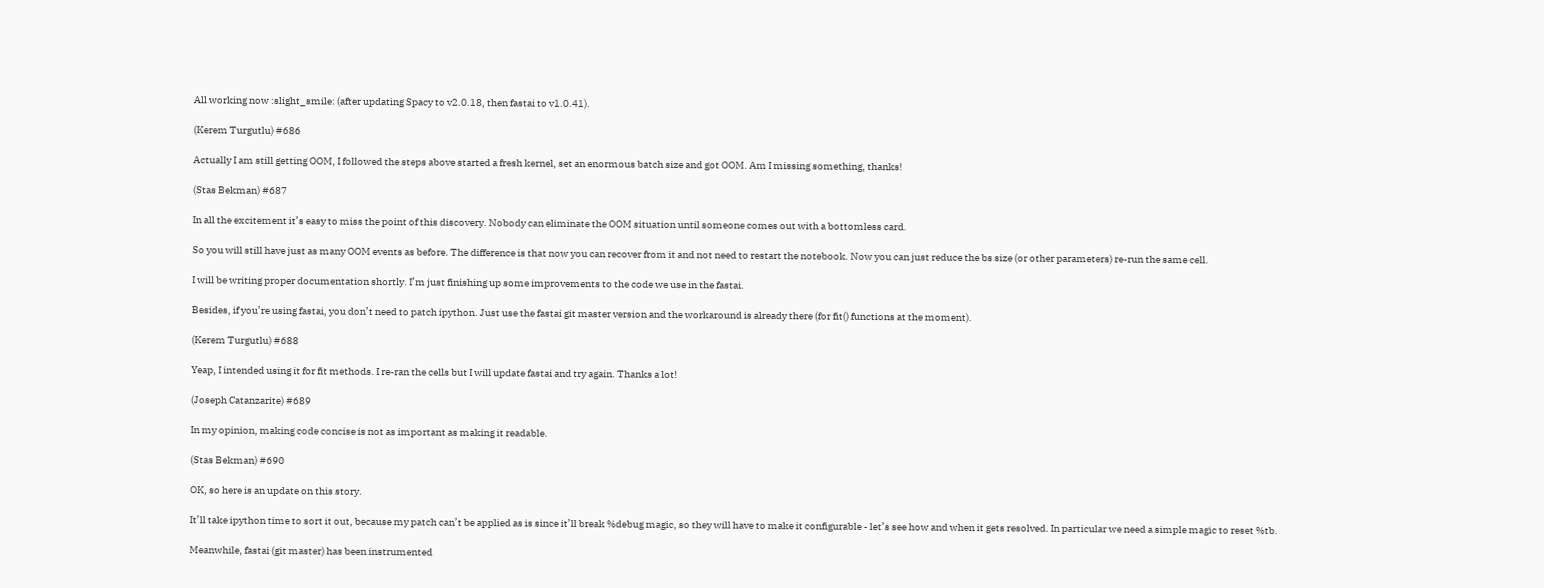All working now :slight_smile: (after updating Spacy to v2.0.18, then fastai to v1.0.41).

(Kerem Turgutlu) #686

Actually I am still getting OOM, I followed the steps above started a fresh kernel, set an enormous batch size and got OOM. Am I missing something, thanks!

(Stas Bekman) #687

In all the excitement it’s easy to miss the point of this discovery. Nobody can eliminate the OOM situation until someone comes out with a bottomless card.

So you will still have just as many OOM events as before. The difference is that now you can recover from it and not need to restart the notebook. Now you can just reduce the bs size (or other parameters) re-run the same cell.

I will be writing proper documentation shortly. I’m just finishing up some improvements to the code we use in the fastai.

Besides, if you’re using fastai, you don’t need to patch ipython. Just use the fastai git master version and the workaround is already there (for fit() functions at the moment).

(Kerem Turgutlu) #688

Yeap, I intended using it for fit methods. I re-ran the cells but I will update fastai and try again. Thanks a lot!

(Joseph Catanzarite) #689

In my opinion, making code concise is not as important as making it readable.

(Stas Bekman) #690

OK, so here is an update on this story.

It’ll take ipython time to sort it out, because my patch can’t be applied as is since it’ll break %debug magic, so they will have to make it configurable - let’s see how and when it gets resolved. In particular we need a simple magic to reset %tb.

Meanwhile, fastai (git master) has been instrumented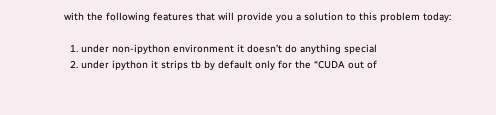with the following features that will provide you a solution to this problem today:

  1. under non-ipython environment it doesn’t do anything special
  2. under ipython it strips tb by default only for the “CUDA out of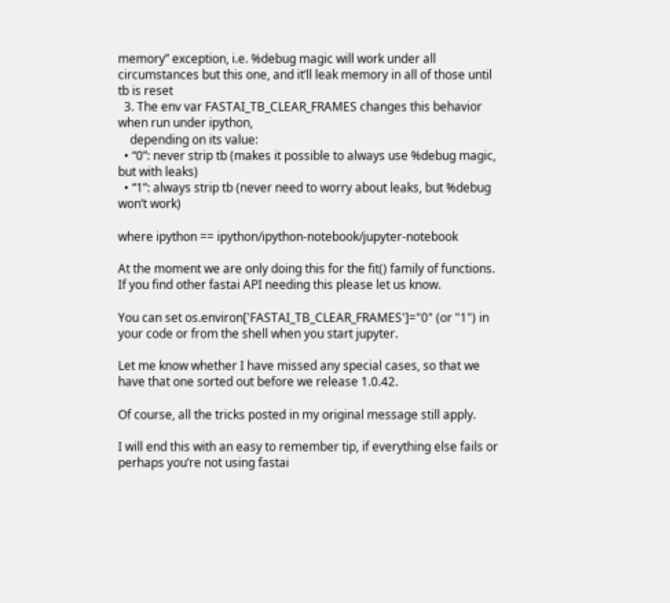memory” exception, i.e. %debug magic will work under all circumstances but this one, and it’ll leak memory in all of those until tb is reset
  3. The env var FASTAI_TB_CLEAR_FRAMES changes this behavior when run under ipython,
    depending on its value:
  • “0”: never strip tb (makes it possible to always use %debug magic, but with leaks)
  • “1”: always strip tb (never need to worry about leaks, but %debug won’t work)

where ipython == ipython/ipython-notebook/jupyter-notebook

At the moment we are only doing this for the fit() family of functions. If you find other fastai API needing this please let us know.

You can set os.environ['FASTAI_TB_CLEAR_FRAMES']="0" (or "1") in your code or from the shell when you start jupyter.

Let me know whether I have missed any special cases, so that we have that one sorted out before we release 1.0.42.

Of course, all the tricks posted in my original message still apply.

I will end this with an easy to remember tip, if everything else fails or perhaps you’re not using fastai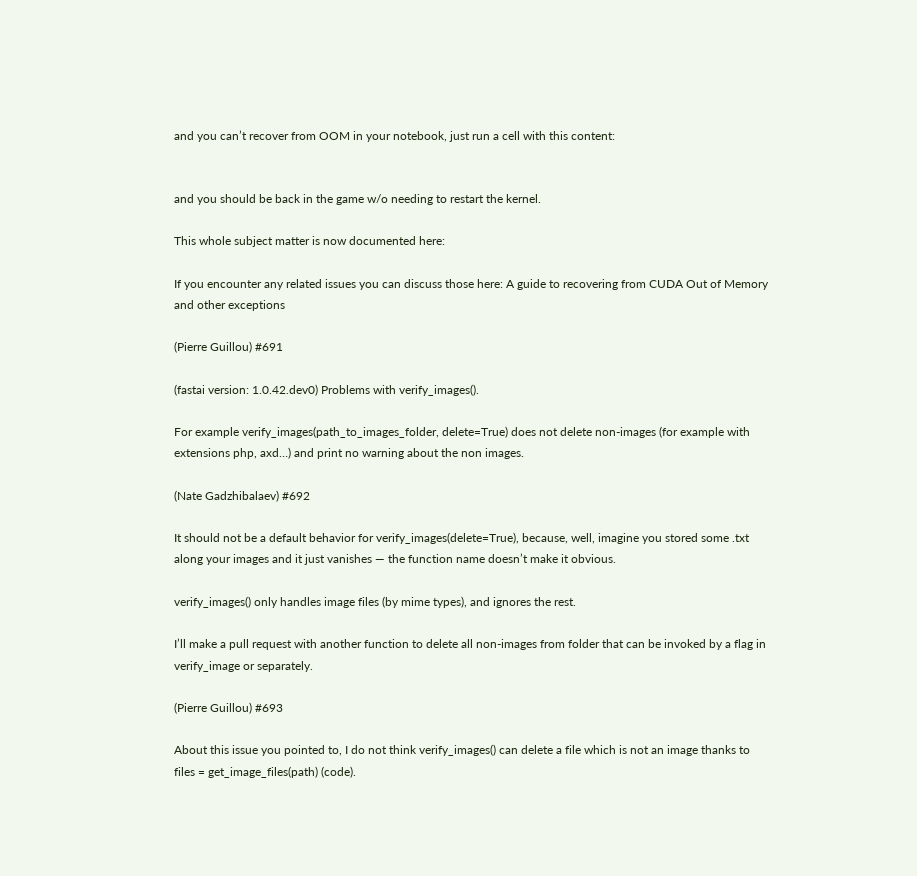and you can’t recover from OOM in your notebook, just run a cell with this content:


and you should be back in the game w/o needing to restart the kernel.

This whole subject matter is now documented here:

If you encounter any related issues you can discuss those here: A guide to recovering from CUDA Out of Memory and other exceptions

(Pierre Guillou) #691

(fastai version: 1.0.42.dev0) Problems with verify_images().

For example verify_images(path_to_images_folder, delete=True) does not delete non-images (for example with extensions php, axd…) and print no warning about the non images.

(Nate Gadzhibalaev) #692

It should not be a default behavior for verify_images(delete=True), because, well, imagine you stored some .txt along your images and it just vanishes — the function name doesn’t make it obvious.

verify_images() only handles image files (by mime types), and ignores the rest.

I’ll make a pull request with another function to delete all non-images from folder that can be invoked by a flag in verify_image or separately.

(Pierre Guillou) #693

About this issue you pointed to, I do not think verify_images() can delete a file which is not an image thanks to files = get_image_files(path) (code).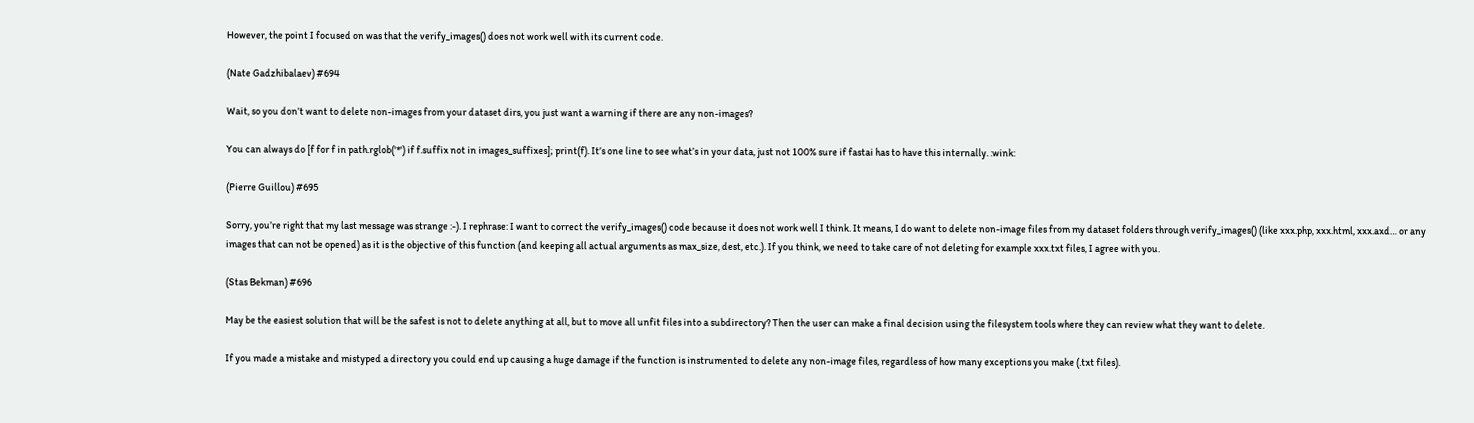However, the point I focused on was that the verify_images() does not work well with its current code.

(Nate Gadzhibalaev) #694

Wait, so you don’t want to delete non-images from your dataset dirs, you just want a warning if there are any non-images?

You can always do [f for f in path.rglob('*') if f.suffix not in images_suffixes]; print(f). It’s one line to see what’s in your data, just not 100% sure if fastai has to have this internally. :wink:

(Pierre Guillou) #695

Sorry, you’re right that my last message was strange :-). I rephrase: I want to correct the verify_images() code because it does not work well I think. It means, I do want to delete non-image files from my dataset folders through verify_images() (like xxx.php, xxx.html, xxx.axd… or any images that can not be opened) as it is the objective of this function (and keeping all actual arguments as max_size, dest, etc.). If you think, we need to take care of not deleting for example xxx.txt files, I agree with you.

(Stas Bekman) #696

May be the easiest solution that will be the safest is not to delete anything at all, but to move all unfit files into a subdirectory? Then the user can make a final decision using the filesystem tools where they can review what they want to delete.

If you made a mistake and mistyped a directory you could end up causing a huge damage if the function is instrumented to delete any non-image files, regardless of how many exceptions you make (.txt files).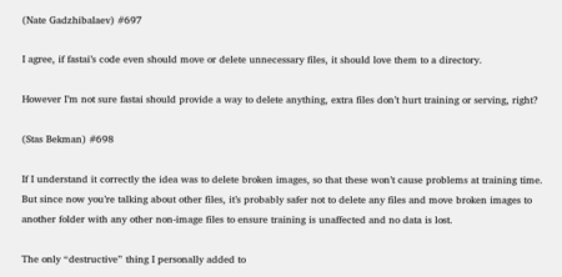(Nate Gadzhibalaev) #697

I agree, if fastai’s code even should move or delete unnecessary files, it should love them to a directory.

However I’m not sure fastai should provide a way to delete anything, extra files don’t hurt training or serving, right?

(Stas Bekman) #698

If I understand it correctly the idea was to delete broken images, so that these won’t cause problems at training time. But since now you’re talking about other files, it’s probably safer not to delete any files and move broken images to another folder with any other non-image files to ensure training is unaffected and no data is lost.

The only “destructive” thing I personally added to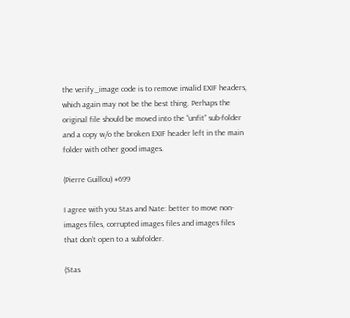the verify_image code is to remove invalid EXIF headers, which again may not be the best thing. Perhaps the original file should be moved into the “unfit” sub-folder and a copy w/o the broken EXIF header left in the main folder with other good images.

(Pierre Guillou) #699

I agree with you Stas and Nate: better to move non-images files, corrupted images files and images files that don’t open to a subfolder.

(Stas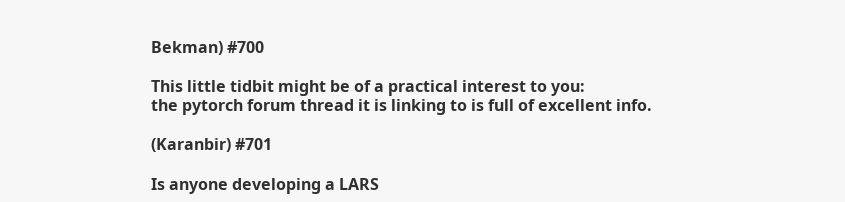Bekman) #700

This little tidbit might be of a practical interest to you:
the pytorch forum thread it is linking to is full of excellent info.

(Karanbir) #701

Is anyone developing a LARS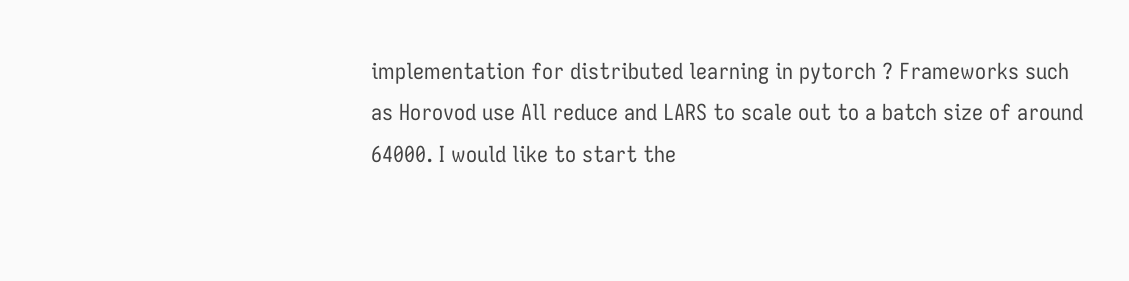implementation for distributed learning in pytorch ? Frameworks such as Horovod use All reduce and LARS to scale out to a batch size of around 64000. I would like to start the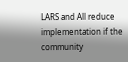LARS and All reduce implementation if the community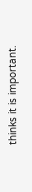thinks it is important.